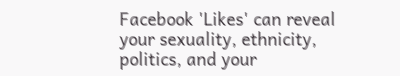Facebook 'Likes' can reveal your sexuality, ethnicity, politics, and your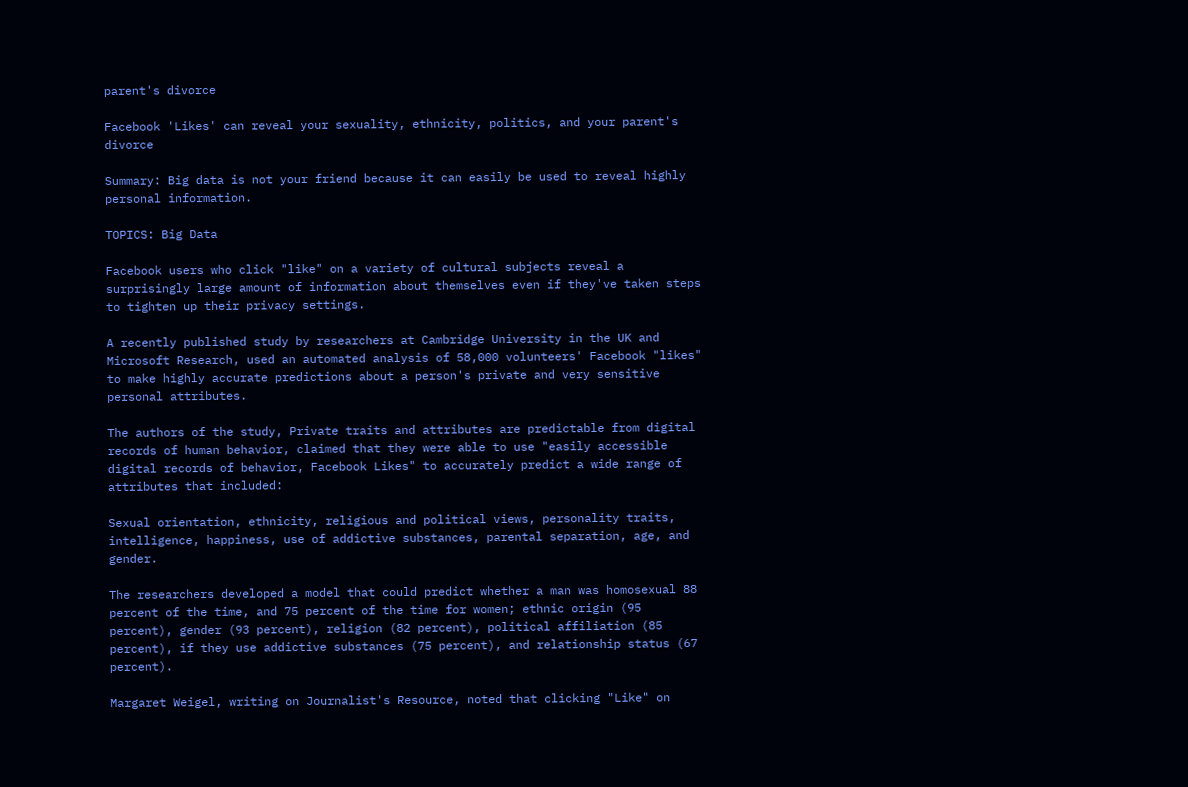parent's divorce

Facebook 'Likes' can reveal your sexuality, ethnicity, politics, and your parent's divorce

Summary: Big data is not your friend because it can easily be used to reveal highly personal information.

TOPICS: Big Data

Facebook users who click "like" on a variety of cultural subjects reveal a surprisingly large amount of information about themselves even if they've taken steps to tighten up their privacy settings.

A recently published study by researchers at Cambridge University in the UK and Microsoft Research, used an automated analysis of 58,000 volunteers' Facebook "likes" to make highly accurate predictions about a person's private and very sensitive personal attributes.

The authors of the study, Private traits and attributes are predictable from digital records of human behavior, claimed that they were able to use "easily accessible digital records of behavior, Facebook Likes" to accurately predict a wide range of attributes that included:

Sexual orientation, ethnicity, religious and political views, personality traits, intelligence, happiness, use of addictive substances, parental separation, age, and gender.

The researchers developed a model that could predict whether a man was homosexual 88 percent of the time, and 75 percent of the time for women; ethnic origin (95 percent), gender (93 percent), religion (82 percent), political affiliation (85 percent), if they use addictive substances (75 percent), and relationship status (67 percent).

Margaret Weigel, writing on Journalist's Resource, noted that clicking "Like" on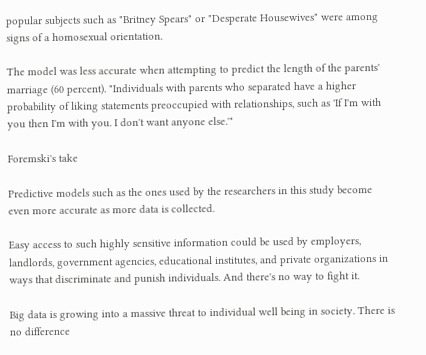popular subjects such as "Britney Spears" or "Desperate Housewives" were among signs of a homosexual orientation.

The model was less accurate when attempting to predict the length of the parents' marriage (60 percent). "Individuals with parents who separated have a higher probability of liking statements preoccupied with relationships, such as 'If I'm with you then I'm with you. I don't want anyone else.'"

Foremski's take

Predictive models such as the ones used by the researchers in this study become even more accurate as more data is collected.

Easy access to such highly sensitive information could be used by employers, landlords, government agencies, educational institutes, and private organizations in ways that discriminate and punish individuals. And there's no way to fight it.

Big data is growing into a massive threat to individual well being in society. There is no difference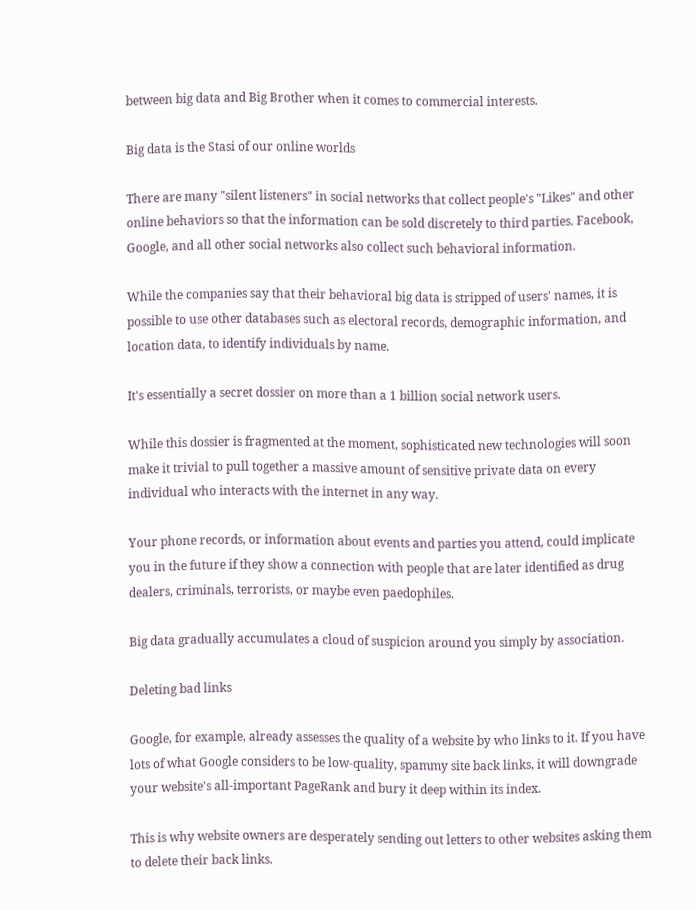between big data and Big Brother when it comes to commercial interests.

Big data is the Stasi of our online worlds

There are many "silent listeners" in social networks that collect people's "Likes" and other online behaviors so that the information can be sold discretely to third parties. Facebook, Google, and all other social networks also collect such behavioral information.

While the companies say that their behavioral big data is stripped of users' names, it is possible to use other databases such as electoral records, demographic information, and location data, to identify individuals by name.

It's essentially a secret dossier on more than a 1 billion social network users.

While this dossier is fragmented at the moment, sophisticated new technologies will soon make it trivial to pull together a massive amount of sensitive private data on every individual who interacts with the internet in any way.

Your phone records, or information about events and parties you attend, could implicate you in the future if they show a connection with people that are later identified as drug dealers, criminals, terrorists, or maybe even paedophiles.

Big data gradually accumulates a cloud of suspicion around you simply by association.

Deleting bad links

Google, for example, already assesses the quality of a website by who links to it. If you have lots of what Google considers to be low-quality, spammy site back links, it will downgrade your website's all-important PageRank and bury it deep within its index.

This is why website owners are desperately sending out letters to other websites asking them to delete their back links.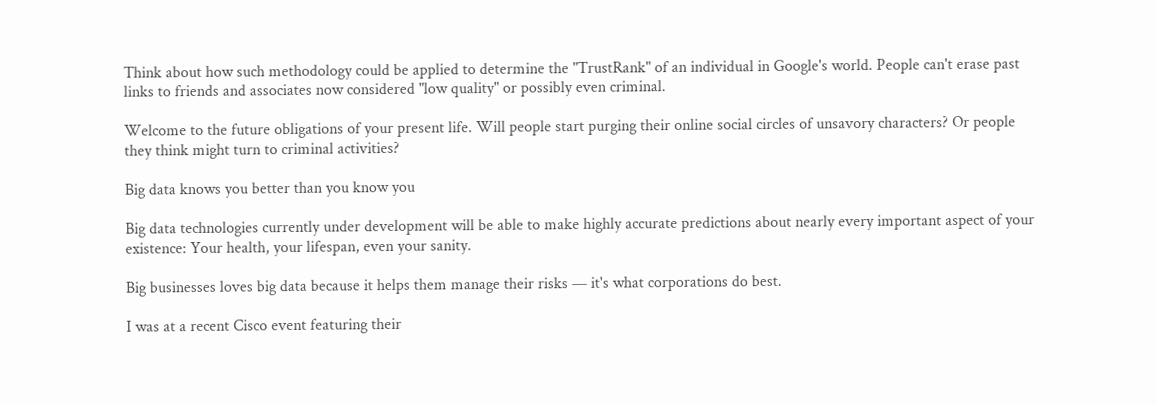Think about how such methodology could be applied to determine the "TrustRank" of an individual in Google's world. People can't erase past links to friends and associates now considered "low quality" or possibly even criminal.

Welcome to the future obligations of your present life. Will people start purging their online social circles of unsavory characters? Or people they think might turn to criminal activities?

Big data knows you better than you know you

Big data technologies currently under development will be able to make highly accurate predictions about nearly every important aspect of your existence: Your health, your lifespan, even your sanity.

Big businesses loves big data because it helps them manage their risks — it's what corporations do best.

I was at a recent Cisco event featuring their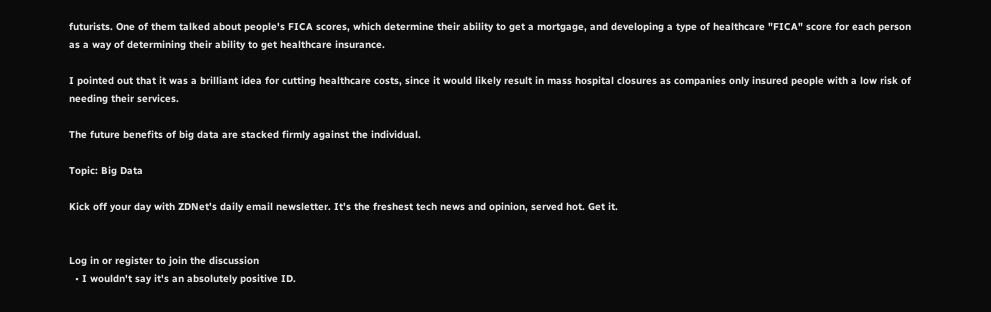futurists. One of them talked about people's FICA scores, which determine their ability to get a mortgage, and developing a type of healthcare "FICA" score for each person as a way of determining their ability to get healthcare insurance.

I pointed out that it was a brilliant idea for cutting healthcare costs, since it would likely result in mass hospital closures as companies only insured people with a low risk of needing their services.

The future benefits of big data are stacked firmly against the individual.

Topic: Big Data

Kick off your day with ZDNet's daily email newsletter. It's the freshest tech news and opinion, served hot. Get it.


Log in or register to join the discussion
  • I wouldn't say it's an absolutely positive ID.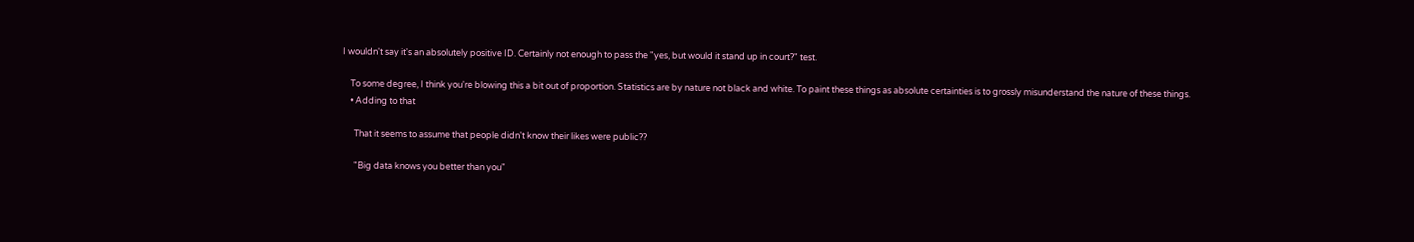I wouldn't say it's an absolutely positive ID. Certainly not enough to pass the "yes, but would it stand up in court?" test.

    To some degree, I think you're blowing this a bit out of proportion. Statistics are by nature not black and white. To paint these things as absolute certainties is to grossly misunderstand the nature of these things.
    • Adding to that

      That it seems to assume that people didn't know their likes were public??

      "Big data knows you better than you"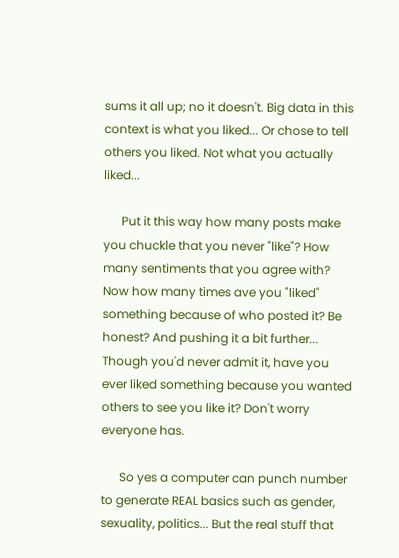sums it all up; no it doesn't. Big data in this context is what you liked... Or chose to tell others you liked. Not what you actually liked...

      Put it this way how many posts make you chuckle that you never "like"? How many sentiments that you agree with? Now how many times ave you "liked" something because of who posted it? Be honest? And pushing it a bit further... Though you'd never admit it, have you ever liked something because you wanted others to see you like it? Don't worry everyone has.

      So yes a computer can punch number to generate REAL basics such as gender, sexuality, politics... But the real stuff that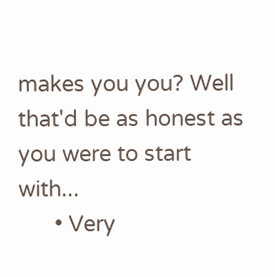makes you you? Well that'd be as honest as you were to start with...
      • Very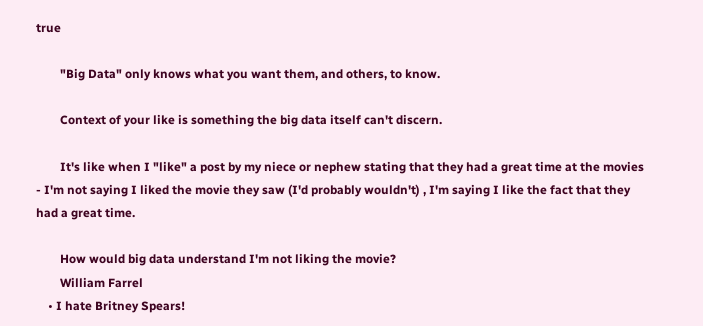true

        "Big Data" only knows what you want them, and others, to know.

        Context of your like is something the big data itself can't discern.

        It's like when I "like" a post by my niece or nephew stating that they had a great time at the movies - I'm not saying I liked the movie they saw (I'd probably wouldn't) , I'm saying I like the fact that they had a great time.

        How would big data understand I'm not liking the movie?
        William Farrel
    • I hate Britney Spears!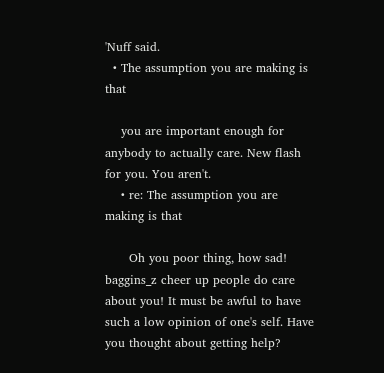'Nuff said.
  • The assumption you are making is that

    you are important enough for anybody to actually care. New flash for you. You aren't.
    • re: The assumption you are making is that

      Oh you poor thing, how sad! baggins_z cheer up people do care about you! It must be awful to have such a low opinion of one's self. Have you thought about getting help?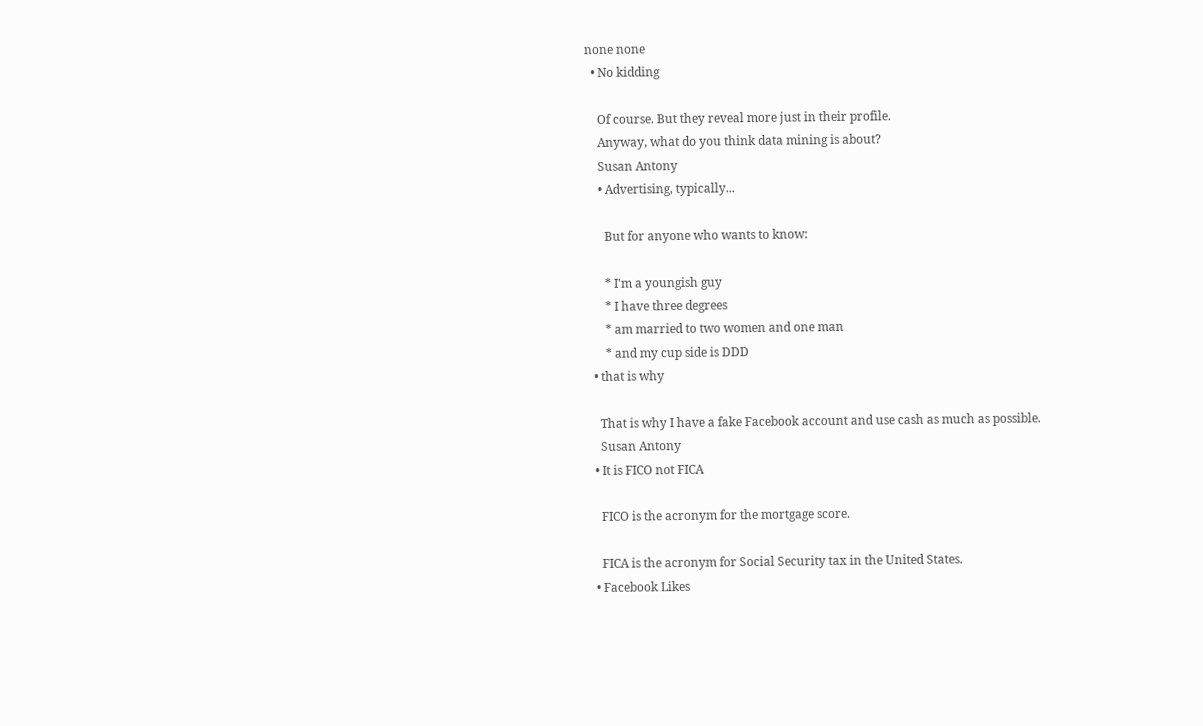none none
  • No kidding

    Of course. But they reveal more just in their profile.
    Anyway, what do you think data mining is about?
    Susan Antony
    • Advertising, typically...

      But for anyone who wants to know:

      * I'm a youngish guy
      * I have three degrees
      * am married to two women and one man
      * and my cup side is DDD
  • that is why

    That is why I have a fake Facebook account and use cash as much as possible.
    Susan Antony
  • It is FICO not FICA

    FICO is the acronym for the mortgage score.

    FICA is the acronym for Social Security tax in the United States.
  • Facebook Likes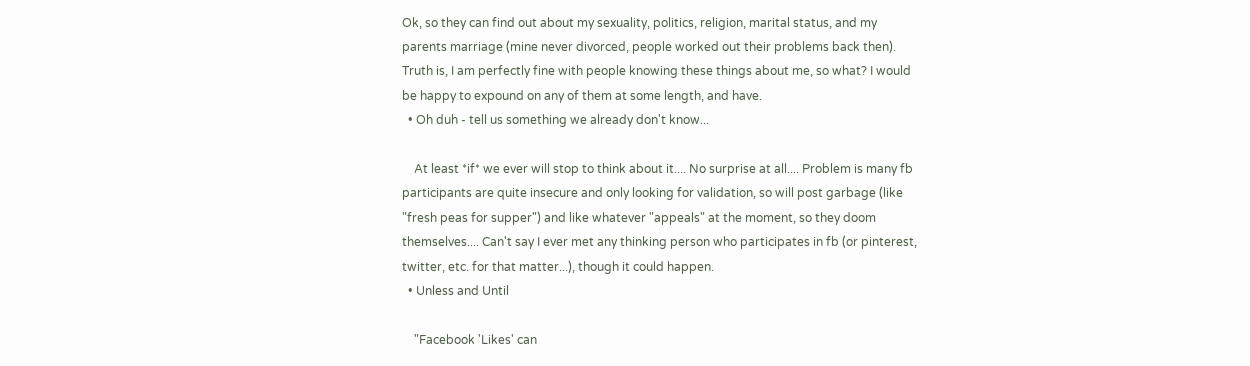Ok, so they can find out about my sexuality, politics, religion, marital status, and my parents marriage (mine never divorced, people worked out their problems back then). Truth is, I am perfectly fine with people knowing these things about me, so what? I would be happy to expound on any of them at some length, and have.
  • Oh duh - tell us something we already don't know...

    At least *if* we ever will stop to think about it.... No surprise at all.... Problem is many fb participants are quite insecure and only looking for validation, so will post garbage (like "fresh peas for supper") and like whatever "appeals" at the moment, so they doom themselves.... Can't say I ever met any thinking person who participates in fb (or pinterest, twitter, etc. for that matter...), though it could happen.
  • Unless and Until

    "Facebook 'Likes' can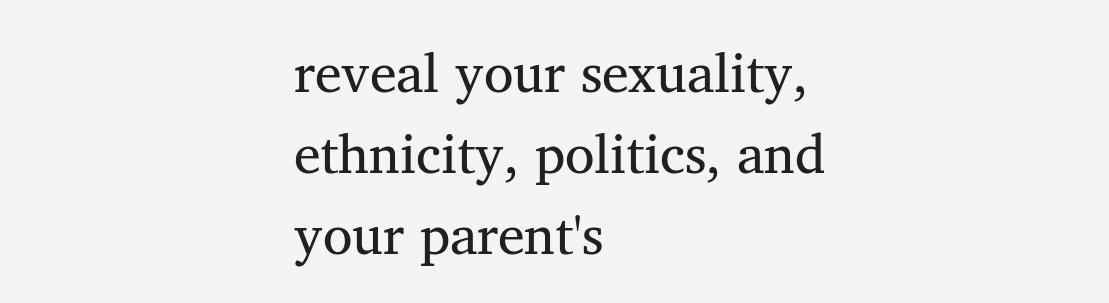reveal your sexuality, ethnicity, politics, and your parent's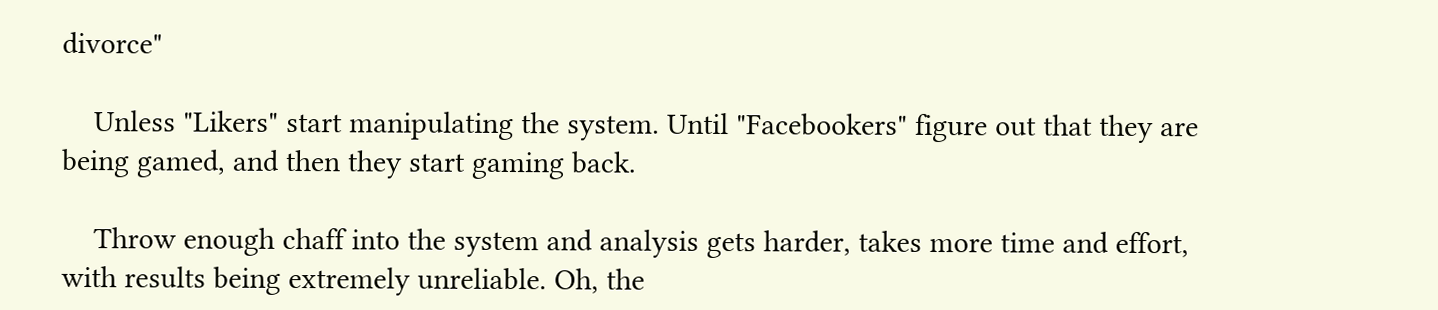divorce"

    Unless "Likers" start manipulating the system. Until "Facebookers" figure out that they are being gamed, and then they start gaming back.

    Throw enough chaff into the system and analysis gets harder, takes more time and effort, with results being extremely unreliable. Oh, the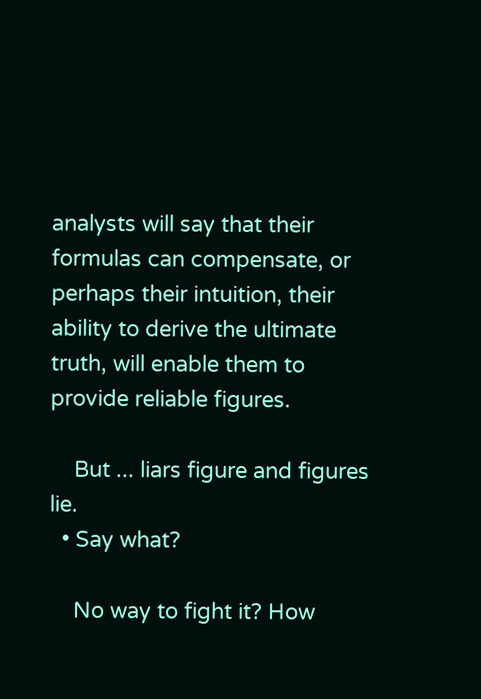analysts will say that their formulas can compensate, or perhaps their intuition, their ability to derive the ultimate truth, will enable them to provide reliable figures.

    But ... liars figure and figures lie.
  • Say what?

    No way to fight it? How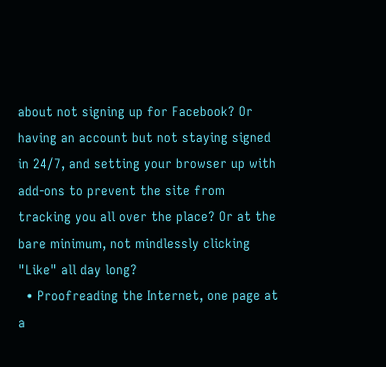about not signing up for Facebook? Or having an account but not staying signed in 24/7, and setting your browser up with add-ons to prevent the site from tracking you all over the place? Or at the bare minimum, not mindlessly clicking "Like" all day long?
  • Proofreading the Internet, one page at a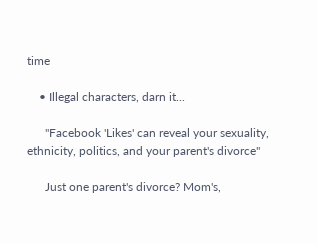time

    • Illegal characters, darn it...

      "Facebook 'Likes' can reveal your sexuality, ethnicity, politics, and your parent's divorce"

      Just one parent's divorce? Mom's,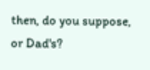then, do you suppose, or Dad's?